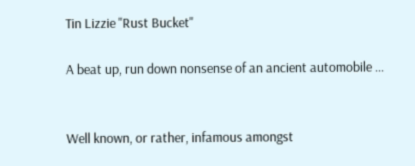Tin Lizzie "Rust Bucket"

A beat up, run down nonsense of an ancient automobile ...


Well known, or rather, infamous amongst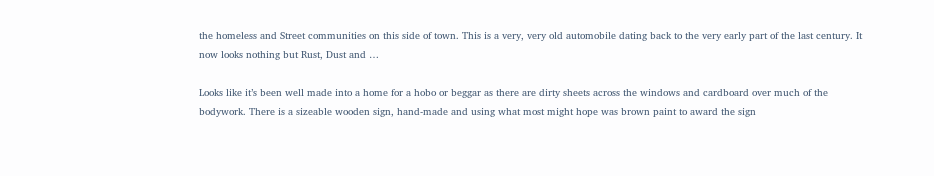the homeless and Street communities on this side of town. This is a very, very old automobile dating back to the very early part of the last century. It now looks nothing but Rust, Dust and …

Looks like it’s been well made into a home for a hobo or beggar as there are dirty sheets across the windows and cardboard over much of the bodywork. There is a sizeable wooden sign, hand-made and using what most might hope was brown paint to award the sign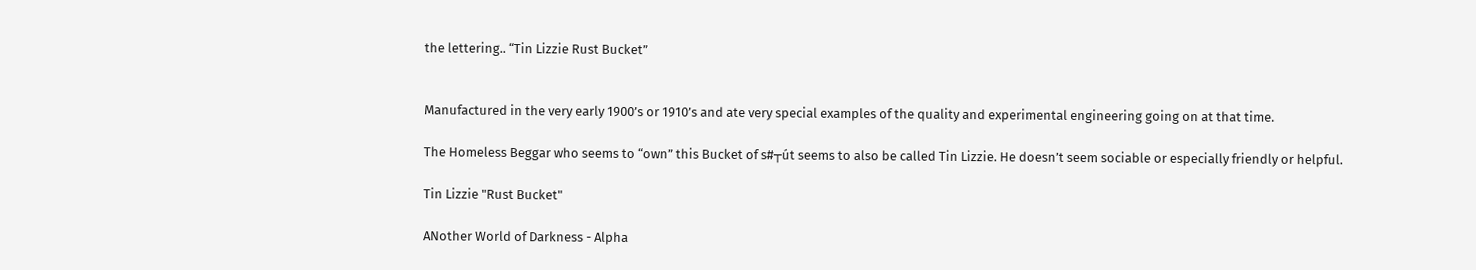the lettering.. “Tin Lizzie Rust Bucket”


Manufactured in the very early 1900’s or 1910’s and ate very special examples of the quality and experimental engineering going on at that time.

The Homeless Beggar who seems to “own” this Bucket of s#┬út seems to also be called Tin Lizzie. He doesn’t seem sociable or especially friendly or helpful.

Tin Lizzie "Rust Bucket"

ANother World of Darkness - Alpha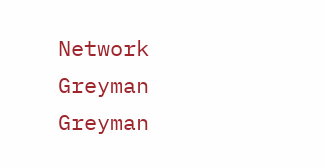Network Greyman Greyman